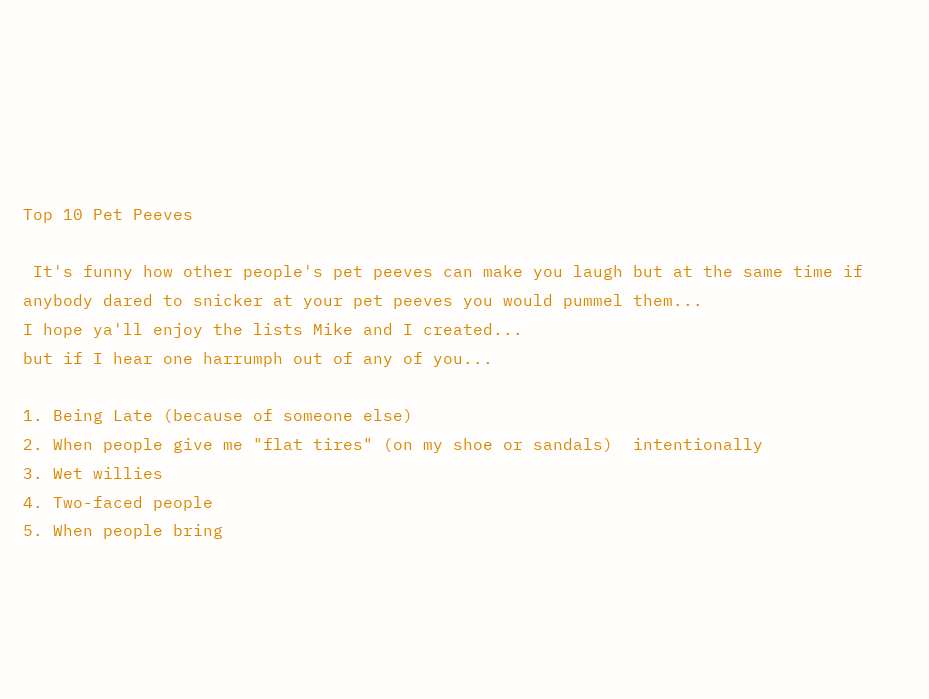Top 10 Pet Peeves

 It's funny how other people's pet peeves can make you laugh but at the same time if anybody dared to snicker at your pet peeves you would pummel them...
I hope ya'll enjoy the lists Mike and I created...
but if I hear one harrumph out of any of you...

1. Being Late (because of someone else)
2. When people give me "flat tires" (on my shoe or sandals)  intentionally
3. Wet willies
4. Two-faced people
5. When people bring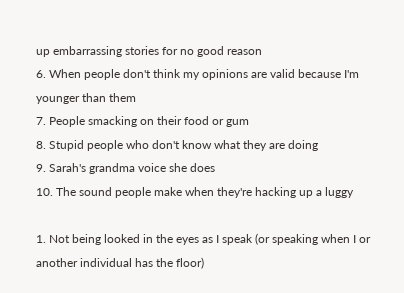up embarrassing stories for no good reason
6. When people don't think my opinions are valid because I'm younger than them
7. People smacking on their food or gum
8. Stupid people who don't know what they are doing
9. Sarah's grandma voice she does
10. The sound people make when they're hacking up a luggy

1. Not being looked in the eyes as I speak (or speaking when I or another individual has the floor)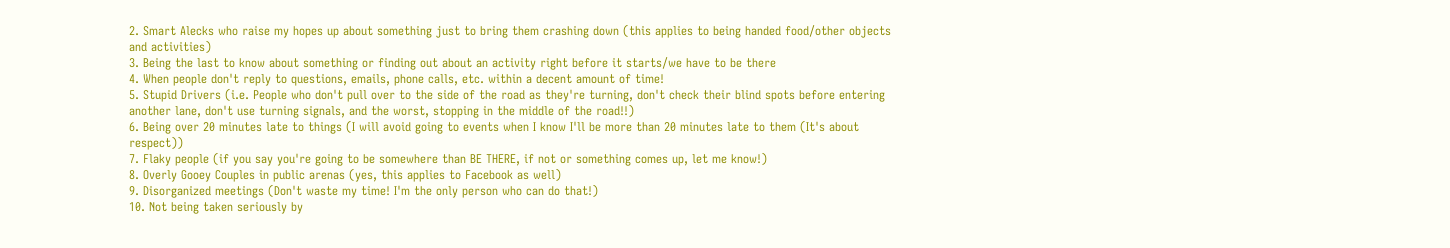2. Smart Alecks who raise my hopes up about something just to bring them crashing down (this applies to being handed food/other objects and activities)
3. Being the last to know about something or finding out about an activity right before it starts/we have to be there
4. When people don't reply to questions, emails, phone calls, etc. within a decent amount of time!
5. Stupid Drivers (i.e. People who don't pull over to the side of the road as they're turning, don't check their blind spots before entering another lane, don't use turning signals, and the worst, stopping in the middle of the road!!)
6. Being over 20 minutes late to things (I will avoid going to events when I know I'll be more than 20 minutes late to them (It's about respect))
7. Flaky people (if you say you're going to be somewhere than BE THERE, if not or something comes up, let me know!)
8. Overly Gooey Couples in public arenas (yes, this applies to Facebook as well)
9. Disorganized meetings (Don't waste my time! I'm the only person who can do that!)
10. Not being taken seriously by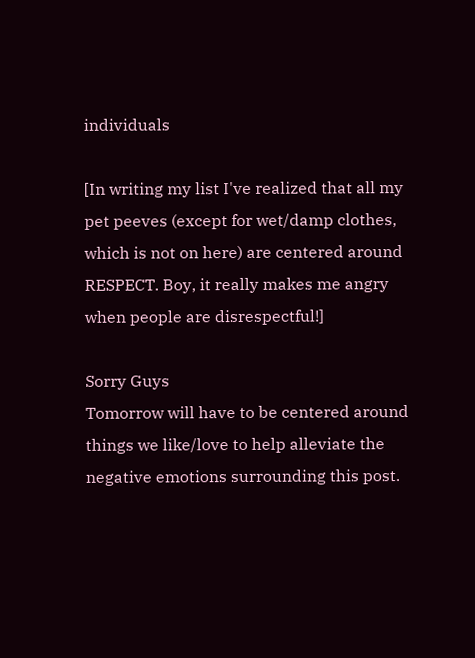individuals

[In writing my list I've realized that all my pet peeves (except for wet/damp clothes, which is not on here) are centered around RESPECT. Boy, it really makes me angry when people are disrespectful!]

Sorry Guys
Tomorrow will have to be centered around things we like/love to help alleviate the negative emotions surrounding this post.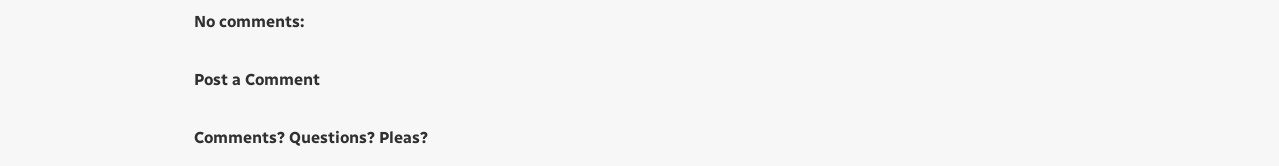No comments:

Post a Comment

Comments? Questions? Pleas?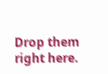Drop them right here.